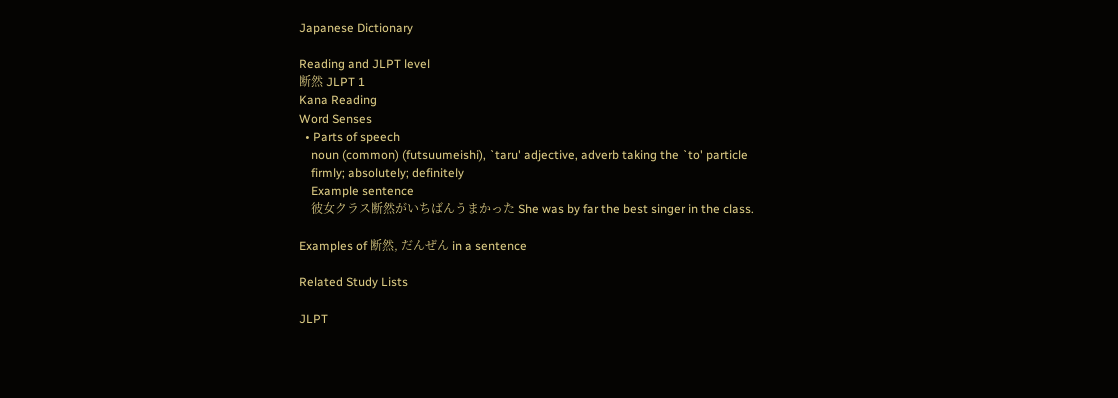Japanese Dictionary

Reading and JLPT level
断然 JLPT 1
Kana Reading
Word Senses
  • Parts of speech
    noun (common) (futsuumeishi), `taru' adjective, adverb taking the `to' particle
    firmly; absolutely; definitely
    Example sentence
    彼女クラス断然がいちばんうまかった She was by far the best singer in the class.

Examples of 断然, だんぜん in a sentence

Related Study Lists

JLPT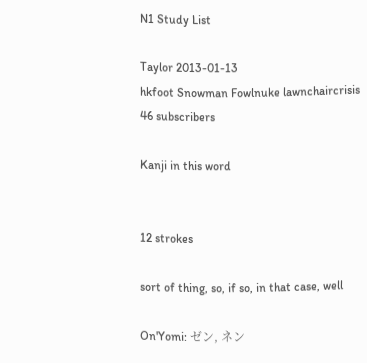N1 Study List

Taylor 2013-01-13
hkfoot Snowman Fowlnuke lawnchaircrisis
46 subscribers

Kanji in this word


12 strokes

sort of thing, so, if so, in that case, well

On'Yomi: ゼン, ネン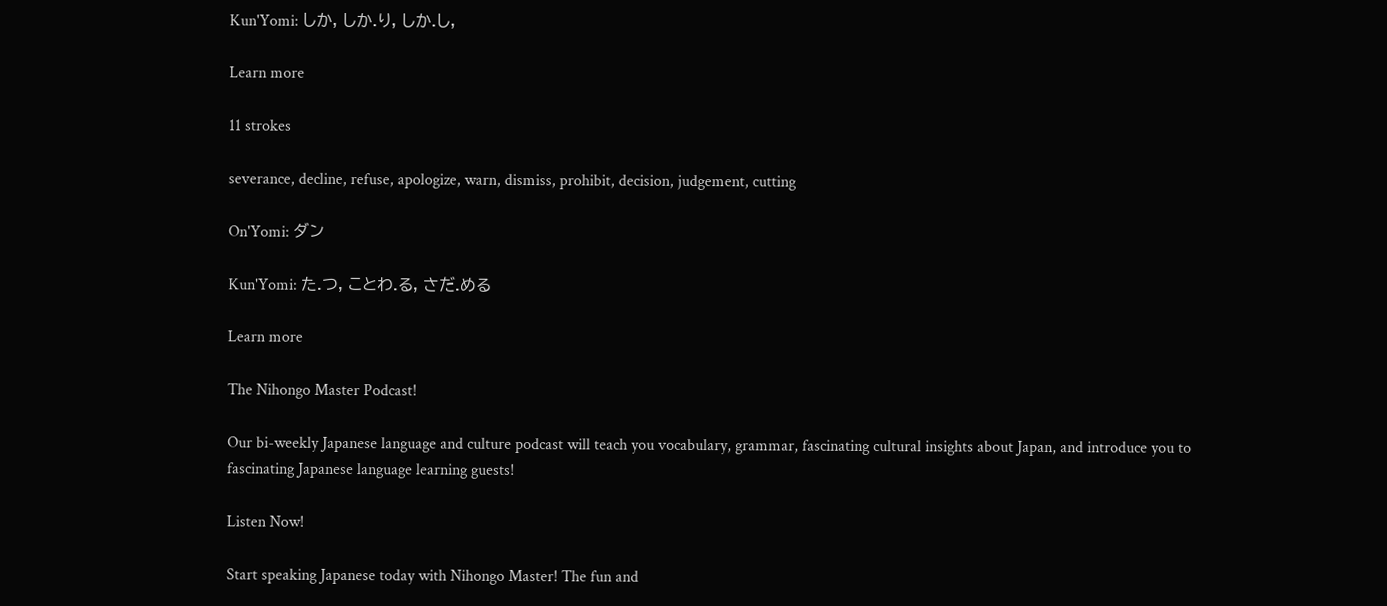Kun'Yomi: しか, しか.り, しか.し,

Learn more

11 strokes

severance, decline, refuse, apologize, warn, dismiss, prohibit, decision, judgement, cutting

On'Yomi: ダン

Kun'Yomi: た.つ, ことわ.る, さだ.める

Learn more

The Nihongo Master Podcast!

Our bi-weekly Japanese language and culture podcast will teach you vocabulary, grammar, fascinating cultural insights about Japan, and introduce you to fascinating Japanese language learning guests!

Listen Now!

Start speaking Japanese today with Nihongo Master! The fun and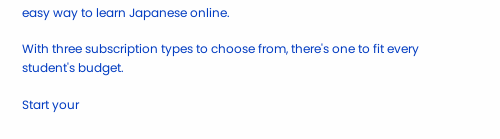easy way to learn Japanese online.

With three subscription types to choose from, there's one to fit every student's budget.

Start your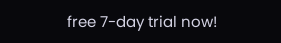free 7-day trial now!